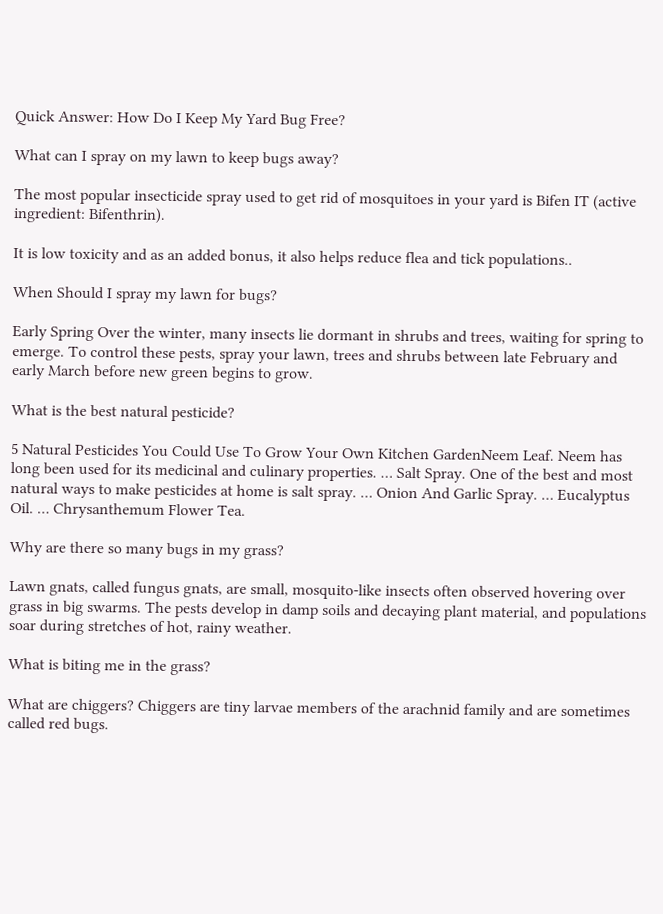Quick Answer: How Do I Keep My Yard Bug Free?

What can I spray on my lawn to keep bugs away?

The most popular insecticide spray used to get rid of mosquitoes in your yard is Bifen IT (active ingredient: Bifenthrin).

It is low toxicity and as an added bonus, it also helps reduce flea and tick populations..

When Should I spray my lawn for bugs?

Early Spring Over the winter, many insects lie dormant in shrubs and trees, waiting for spring to emerge. To control these pests, spray your lawn, trees and shrubs between late February and early March before new green begins to grow.

What is the best natural pesticide?

5 Natural Pesticides You Could Use To Grow Your Own Kitchen GardenNeem Leaf. Neem has long been used for its medicinal and culinary properties. … Salt Spray. One of the best and most natural ways to make pesticides at home is salt spray. … Onion And Garlic Spray. … Eucalyptus Oil. … Chrysanthemum Flower Tea.

Why are there so many bugs in my grass?

Lawn gnats, called fungus gnats, are small, mosquito-like insects often observed hovering over grass in big swarms. The pests develop in damp soils and decaying plant material, and populations soar during stretches of hot, rainy weather.

What is biting me in the grass?

What are chiggers? Chiggers are tiny larvae members of the arachnid family and are sometimes called red bugs.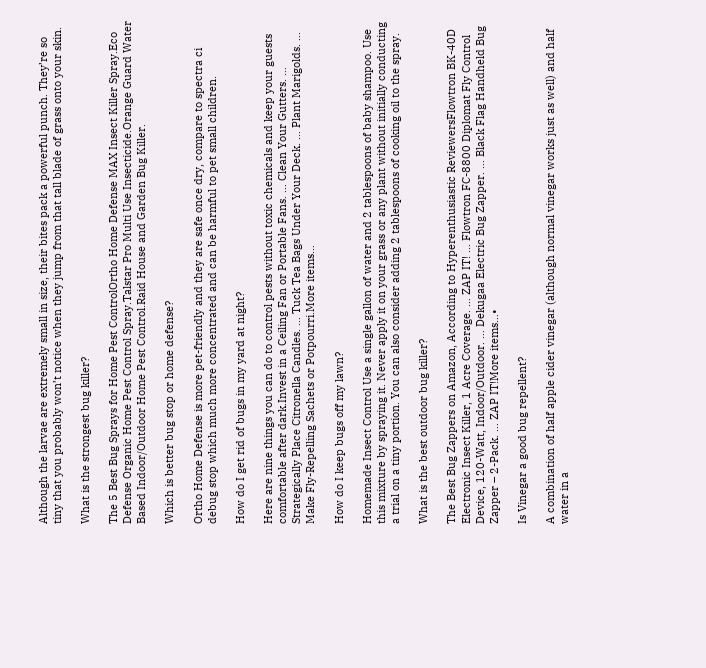Although the larvae are extremely small in size, their bites pack a powerful punch. They’re so tiny that you probably won’t notice when they jump from that tall blade of grass onto your skin.

What is the strongest bug killer?

The 5 Best Bug Sprays for Home Pest ControlOrtho Home Defense MAX Insect Killer Spray.Eco Defense Organic Home Pest Control Spray.Talstar Pro Multi Use Insecticide.Orange Guard Water Based Indoor/Outdoor Home Pest Control.Raid House and Garden Bug Killer.

Which is better bug stop or home defense?

Ortho Home Defense is more pet-friendly and they are safe once dry, compare to spectra ci debug stop which much more concentrated and can be harmful to pet small children.

How do I get rid of bugs in my yard at night?

Here are nine things you can do to control pests without toxic chemicals and keep your guests comfortable after dark.Invest in a Ceiling Fan or Portable Fans. … Clean Your Gutters. … Strategically Place Citronella Candles. … Tuck Tea Bags Under Your Deck. … Plant Marigolds. … Make Fly-Repelling Sachets or Potpourri.More items…

How do I keep bugs off my lawn?

Homemade Insect Control Use a single gallon of water and 2 tablespoons of baby shampoo. Use this mixture by spraying it. Never apply it on your grass or any plant without initially conducting a trial on a tiny portion. You can also consider adding 2 tablespoons of cooking oil to the spray.

What is the best outdoor bug killer?

The Best Bug Zappers on Amazon, According to Hyperenthusiastic ReviewersFlowtron BK-40D Electronic Insect Killer, 1 Acre Coverage. … ZAP IT! … Flowtron FC-8800 Diplomat Fly Control Device, 120-Watt, Indoor/Outdoor. … Dekugaa Electric Bug Zapper. … Black Flag Handheld Bug Zapper – 2-Pack. … ZAP IT!More items…•

Is Vinegar a good bug repellent?

A combination of half apple cider vinegar (although normal vinegar works just as well) and half water in a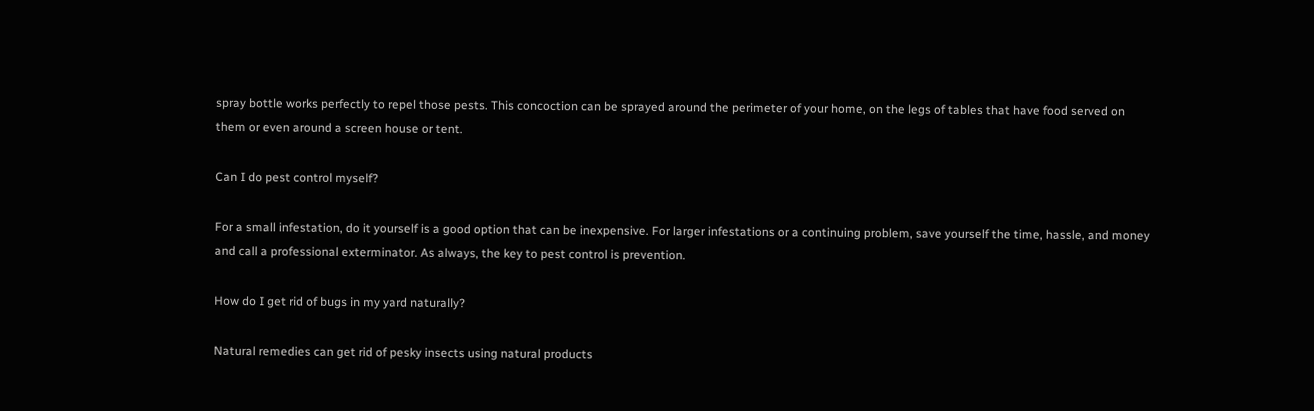spray bottle works perfectly to repel those pests. This concoction can be sprayed around the perimeter of your home, on the legs of tables that have food served on them or even around a screen house or tent.

Can I do pest control myself?

For a small infestation, do it yourself is a good option that can be inexpensive. For larger infestations or a continuing problem, save yourself the time, hassle, and money and call a professional exterminator. As always, the key to pest control is prevention.

How do I get rid of bugs in my yard naturally?

Natural remedies can get rid of pesky insects using natural products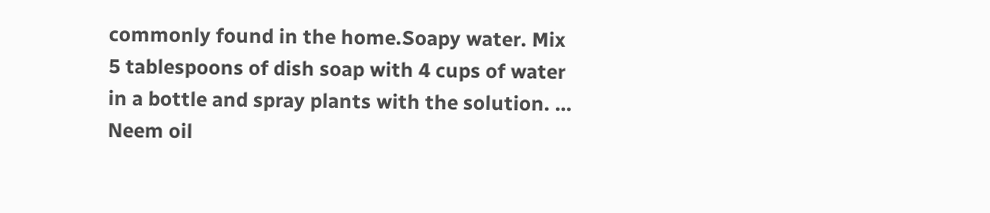commonly found in the home.Soapy water. Mix 5 tablespoons of dish soap with 4 cups of water in a bottle and spray plants with the solution. … Neem oil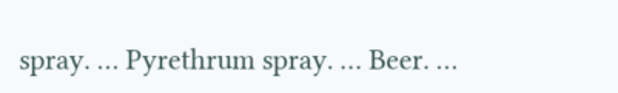spray. … Pyrethrum spray. … Beer. …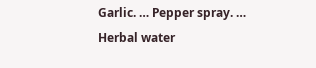Garlic. … Pepper spray. … Herbal water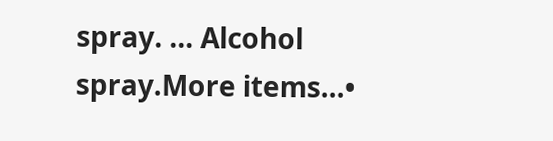spray. … Alcohol spray.More items…•